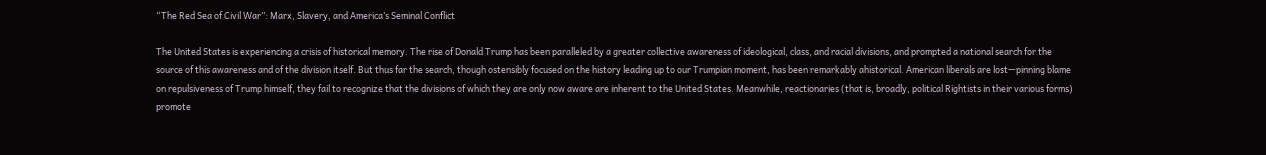“The Red Sea of Civil War”: Marx, Slavery, and America’s Seminal Conflict

The United States is experiencing a crisis of historical memory. The rise of Donald Trump has been paralleled by a greater collective awareness of ideological, class, and racial divisions, and prompted a national search for the source of this awareness and of the division itself. But thus far the search, though ostensibly focused on the history leading up to our Trumpian moment, has been remarkably ahistorical. American liberals are lost—pinning blame on repulsiveness of Trump himself, they fail to recognize that the divisions of which they are only now aware are inherent to the United States. Meanwhile, reactionaries (that is, broadly, political Rightists in their various forms) promote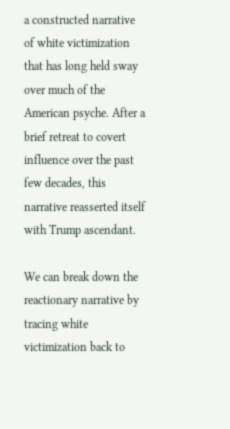a constructed narrative of white victimization that has long held sway over much of the American psyche. After a brief retreat to covert influence over the past few decades, this narrative reasserted itself with Trump ascendant.

We can break down the reactionary narrative by tracing white victimization back to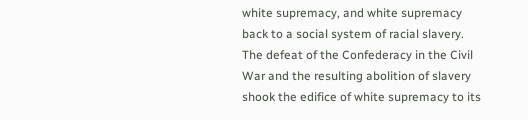white supremacy, and white supremacy back to a social system of racial slavery. The defeat of the Confederacy in the Civil War and the resulting abolition of slavery shook the edifice of white supremacy to its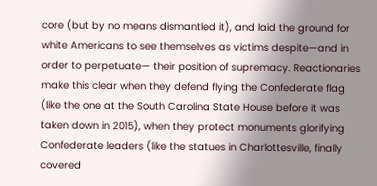core (but by no means dismantled it), and laid the ground for white Americans to see themselves as victims despite—and in order to perpetuate— their position of supremacy. Reactionaries make this clear when they defend flying the Confederate flag (like the one at the South Carolina State House before it was taken down in 2015), when they protect monuments glorifying Confederate leaders (like the statues in Charlottesville, finally covered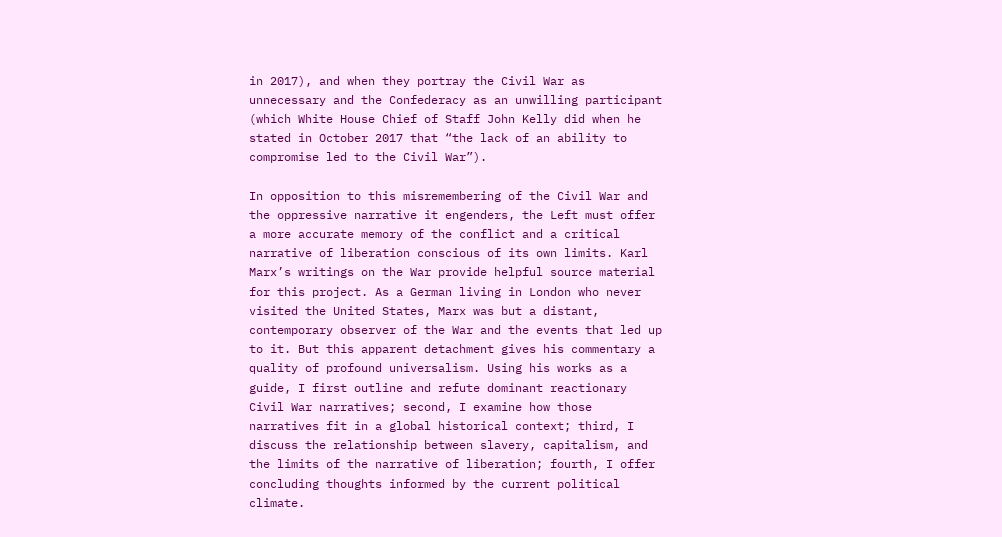in 2017), and when they portray the Civil War as unnecessary and the Confederacy as an unwilling participant (which White House Chief of Staff John Kelly did when he stated in October 2017 that “the lack of an ability to compromise led to the Civil War”).

In opposition to this misremembering of the Civil War and the oppressive narrative it engenders, the Left must offer a more accurate memory of the conflict and a critical narrative of liberation conscious of its own limits. Karl Marx’s writings on the War provide helpful source material for this project. As a German living in London who never visited the United States, Marx was but a distant, contemporary observer of the War and the events that led up to it. But this apparent detachment gives his commentary a quality of profound universalism. Using his works as a guide, I first outline and refute dominant reactionary Civil War narratives; second, I examine how those narratives fit in a global historical context; third, I discuss the relationship between slavery, capitalism, and the limits of the narrative of liberation; fourth, I offer concluding thoughts informed by the current political climate.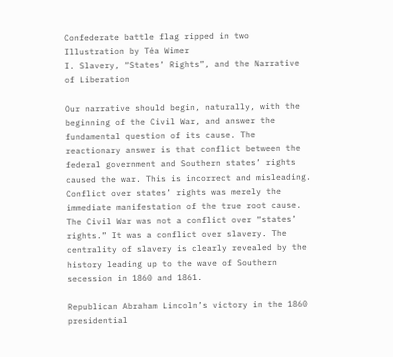Confederate battle flag ripped in two
Illustration by Téa Wimer
I. Slavery, “States’ Rights”, and the Narrative of Liberation

Our narrative should begin, naturally, with the beginning of the Civil War, and answer the fundamental question of its cause. The reactionary answer is that conflict between the federal government and Southern states’ rights caused the war. This is incorrect and misleading. Conflict over states’ rights was merely the immediate manifestation of the true root cause. The Civil War was not a conflict over “states’ rights.” It was a conflict over slavery. The centrality of slavery is clearly revealed by the history leading up to the wave of Southern secession in 1860 and 1861.

Republican Abraham Lincoln’s victory in the 1860 presidential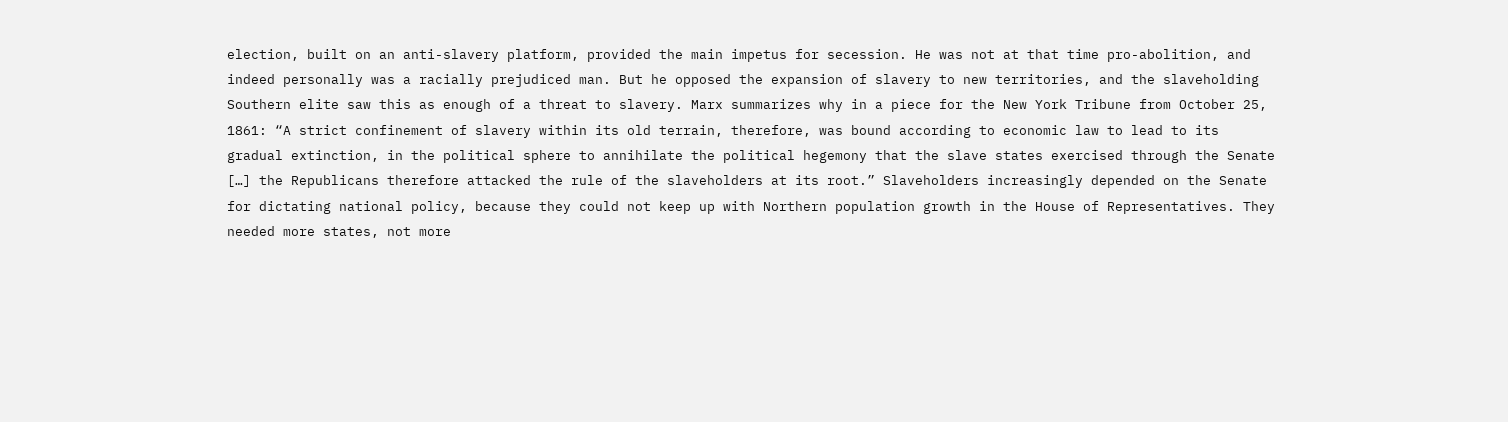election, built on an anti-slavery platform, provided the main impetus for secession. He was not at that time pro-abolition, and indeed personally was a racially prejudiced man. But he opposed the expansion of slavery to new territories, and the slaveholding Southern elite saw this as enough of a threat to slavery. Marx summarizes why in a piece for the New York Tribune from October 25, 1861: “A strict confinement of slavery within its old terrain, therefore, was bound according to economic law to lead to its gradual extinction, in the political sphere to annihilate the political hegemony that the slave states exercised through the Senate […] the Republicans therefore attacked the rule of the slaveholders at its root.” Slaveholders increasingly depended on the Senate for dictating national policy, because they could not keep up with Northern population growth in the House of Representatives. They needed more states, not more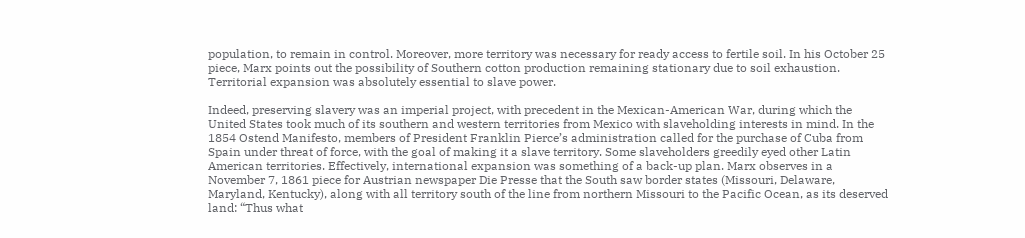population, to remain in control. Moreover, more territory was necessary for ready access to fertile soil. In his October 25 piece, Marx points out the possibility of Southern cotton production remaining stationary due to soil exhaustion. Territorial expansion was absolutely essential to slave power.

Indeed, preserving slavery was an imperial project, with precedent in the Mexican-American War, during which the United States took much of its southern and western territories from Mexico with slaveholding interests in mind. In the 1854 Ostend Manifesto, members of President Franklin Pierce’s administration called for the purchase of Cuba from Spain under threat of force, with the goal of making it a slave territory. Some slaveholders greedily eyed other Latin American territories. Effectively, international expansion was something of a back-up plan. Marx observes in a November 7, 1861 piece for Austrian newspaper Die Presse that the South saw border states (Missouri, Delaware, Maryland, Kentucky), along with all territory south of the line from northern Missouri to the Pacific Ocean, as its deserved land: “Thus what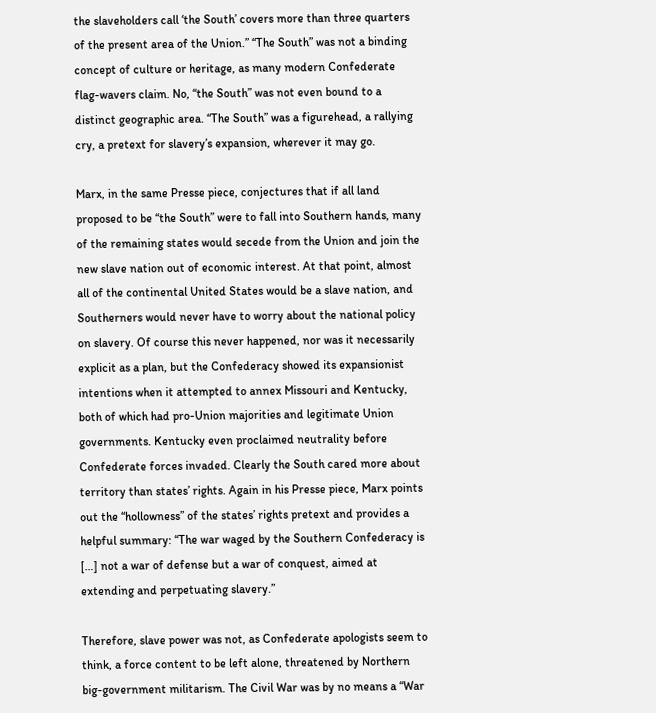the slaveholders call ‘the South’ covers more than three quarters of the present area of the Union.” “The South” was not a binding concept of culture or heritage, as many modern Confederate flag-wavers claim. No, “the South” was not even bound to a distinct geographic area. “The South” was a figurehead, a rallying cry, a pretext for slavery’s expansion, wherever it may go.

Marx, in the same Presse piece, conjectures that if all land proposed to be “the South” were to fall into Southern hands, many of the remaining states would secede from the Union and join the new slave nation out of economic interest. At that point, almost all of the continental United States would be a slave nation, and Southerners would never have to worry about the national policy on slavery. Of course this never happened, nor was it necessarily explicit as a plan, but the Confederacy showed its expansionist intentions when it attempted to annex Missouri and Kentucky, both of which had pro-Union majorities and legitimate Union governments. Kentucky even proclaimed neutrality before Confederate forces invaded. Clearly the South cared more about territory than states’ rights. Again in his Presse piece, Marx points out the “hollowness” of the states’ rights pretext and provides a helpful summary: “The war waged by the Southern Confederacy is […] not a war of defense but a war of conquest, aimed at extending and perpetuating slavery.”

Therefore, slave power was not, as Confederate apologists seem to think, a force content to be left alone, threatened by Northern big-government militarism. The Civil War was by no means a “War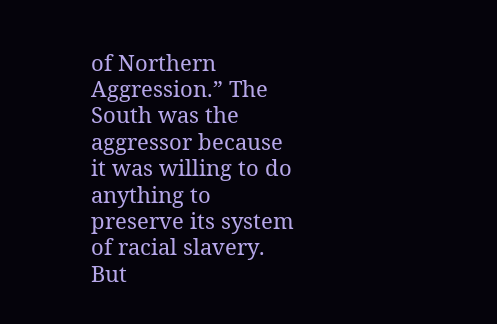of Northern Aggression.” The South was the aggressor because it was willing to do anything to preserve its system of racial slavery. But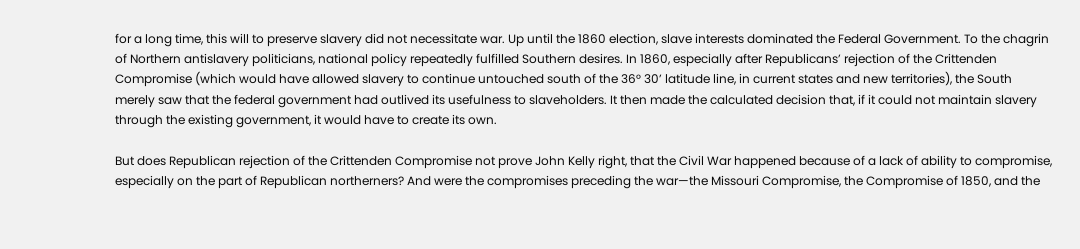for a long time, this will to preserve slavery did not necessitate war. Up until the 1860 election, slave interests dominated the Federal Government. To the chagrin of Northern antislavery politicians, national policy repeatedly fulfilled Southern desires. In 1860, especially after Republicans’ rejection of the Crittenden Compromise (which would have allowed slavery to continue untouched south of the 36° 30’ latitude line, in current states and new territories), the South merely saw that the federal government had outlived its usefulness to slaveholders. It then made the calculated decision that, if it could not maintain slavery through the existing government, it would have to create its own.

But does Republican rejection of the Crittenden Compromise not prove John Kelly right, that the Civil War happened because of a lack of ability to compromise, especially on the part of Republican northerners? And were the compromises preceding the war—the Missouri Compromise, the Compromise of 1850, and the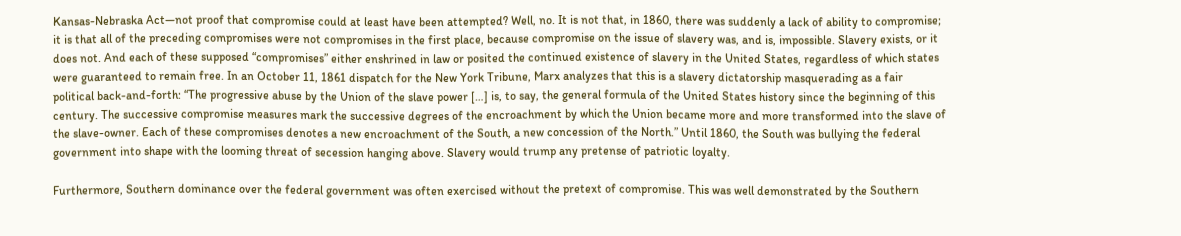Kansas-Nebraska Act—not proof that compromise could at least have been attempted? Well, no. It is not that, in 1860, there was suddenly a lack of ability to compromise; it is that all of the preceding compromises were not compromises in the first place, because compromise on the issue of slavery was, and is, impossible. Slavery exists, or it does not. And each of these supposed “compromises” either enshrined in law or posited the continued existence of slavery in the United States, regardless of which states were guaranteed to remain free. In an October 11, 1861 dispatch for the New York Tribune, Marx analyzes that this is a slavery dictatorship masquerading as a fair political back-and-forth: “The progressive abuse by the Union of the slave power […] is, to say, the general formula of the United States history since the beginning of this century. The successive compromise measures mark the successive degrees of the encroachment by which the Union became more and more transformed into the slave of the slave-owner. Each of these compromises denotes a new encroachment of the South, a new concession of the North.” Until 1860, the South was bullying the federal government into shape with the looming threat of secession hanging above. Slavery would trump any pretense of patriotic loyalty.

Furthermore, Southern dominance over the federal government was often exercised without the pretext of compromise. This was well demonstrated by the Southern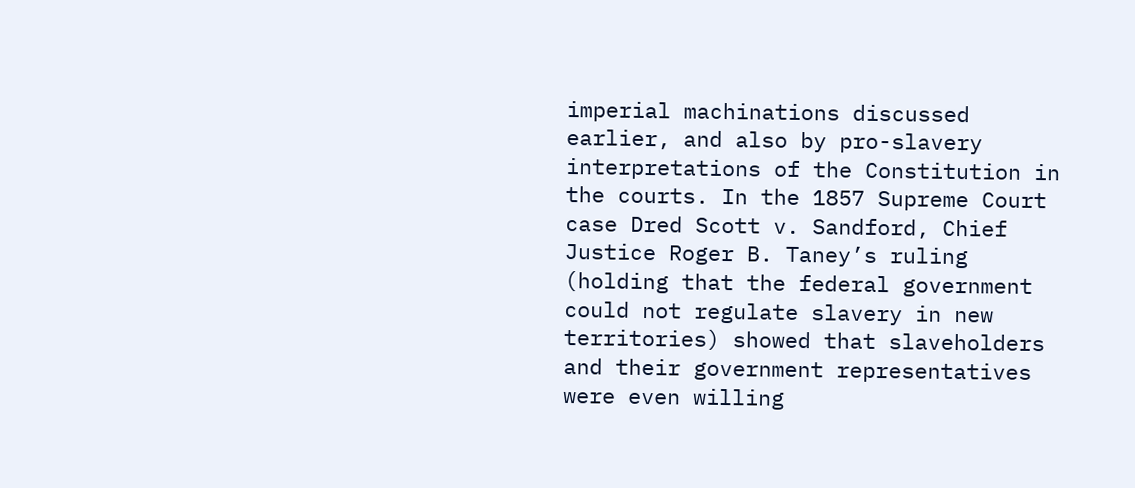imperial machinations discussed earlier, and also by pro-slavery interpretations of the Constitution in the courts. In the 1857 Supreme Court case Dred Scott v. Sandford, Chief Justice Roger B. Taney’s ruling (holding that the federal government could not regulate slavery in new territories) showed that slaveholders and their government representatives were even willing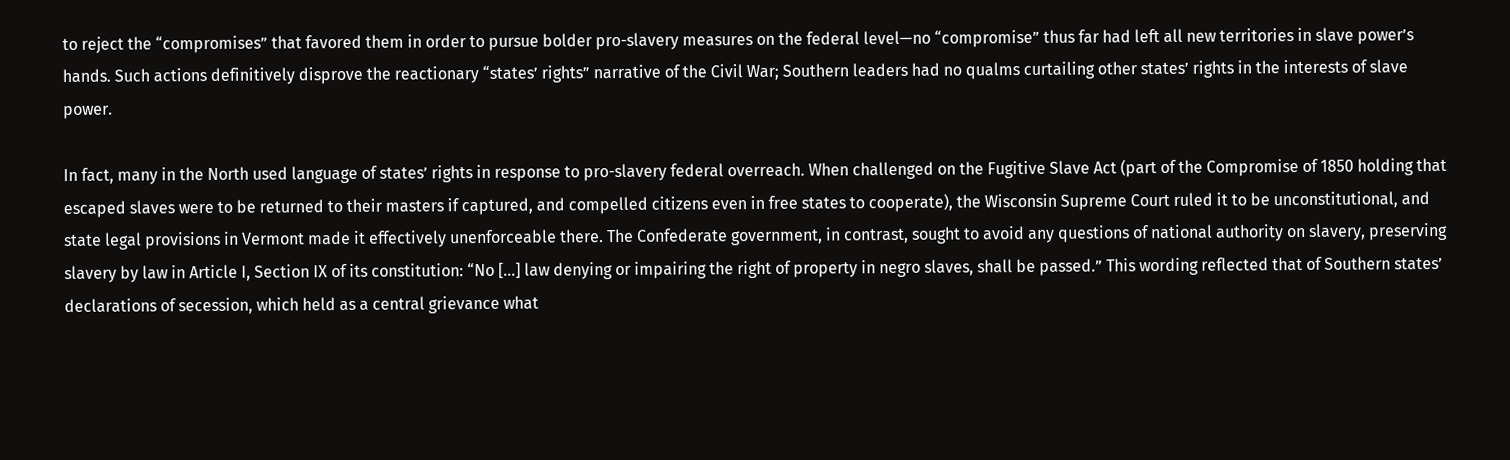to reject the “compromises” that favored them in order to pursue bolder pro-slavery measures on the federal level—no “compromise” thus far had left all new territories in slave power’s hands. Such actions definitively disprove the reactionary “states’ rights” narrative of the Civil War; Southern leaders had no qualms curtailing other states’ rights in the interests of slave power.

In fact, many in the North used language of states’ rights in response to pro-slavery federal overreach. When challenged on the Fugitive Slave Act (part of the Compromise of 1850 holding that escaped slaves were to be returned to their masters if captured, and compelled citizens even in free states to cooperate), the Wisconsin Supreme Court ruled it to be unconstitutional, and state legal provisions in Vermont made it effectively unenforceable there. The Confederate government, in contrast, sought to avoid any questions of national authority on slavery, preserving slavery by law in Article I, Section IX of its constitution: “No […] law denying or impairing the right of property in negro slaves, shall be passed.” This wording reflected that of Southern states’ declarations of secession, which held as a central grievance what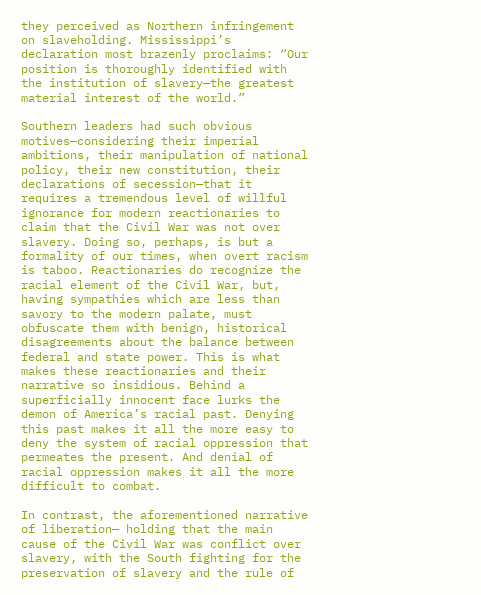they perceived as Northern infringement on slaveholding. Mississippi’s declaration most brazenly proclaims: “Our position is thoroughly identified with the institution of slavery—the greatest material interest of the world.”

Southern leaders had such obvious motives—considering their imperial ambitions, their manipulation of national policy, their new constitution, their declarations of secession—that it requires a tremendous level of willful ignorance for modern reactionaries to claim that the Civil War was not over slavery. Doing so, perhaps, is but a formality of our times, when overt racism is taboo. Reactionaries do recognize the racial element of the Civil War, but, having sympathies which are less than savory to the modern palate, must obfuscate them with benign, historical disagreements about the balance between federal and state power. This is what makes these reactionaries and their narrative so insidious. Behind a superficially innocent face lurks the demon of America’s racial past. Denying this past makes it all the more easy to deny the system of racial oppression that permeates the present. And denial of racial oppression makes it all the more difficult to combat.

In contrast, the aforementioned narrative of liberation— holding that the main cause of the Civil War was conflict over slavery, with the South fighting for the preservation of slavery and the rule of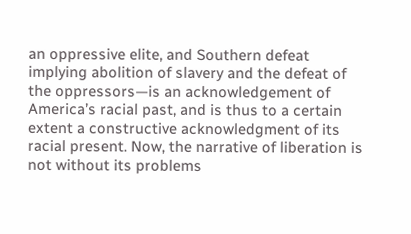an oppressive elite, and Southern defeat implying abolition of slavery and the defeat of the oppressors—is an acknowledgement of America’s racial past, and is thus to a certain extent a constructive acknowledgment of its racial present. Now, the narrative of liberation is not without its problems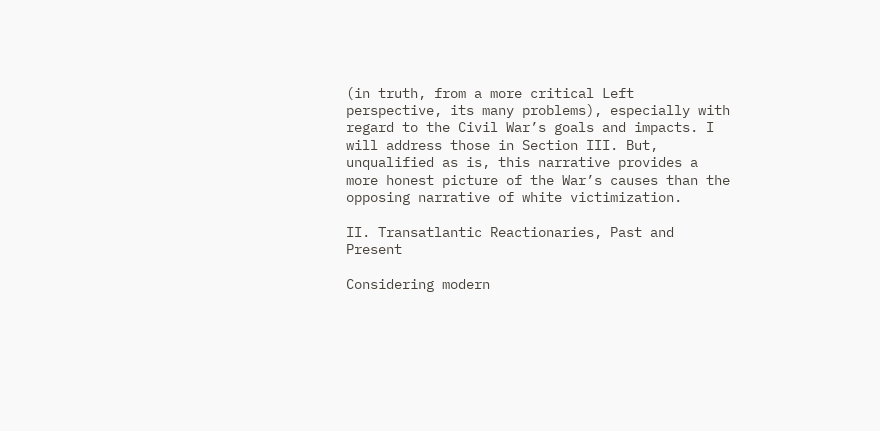(in truth, from a more critical Left perspective, its many problems), especially with regard to the Civil War’s goals and impacts. I will address those in Section III. But, unqualified as is, this narrative provides a more honest picture of the War’s causes than the opposing narrative of white victimization.

II. Transatlantic Reactionaries, Past and Present

Considering modern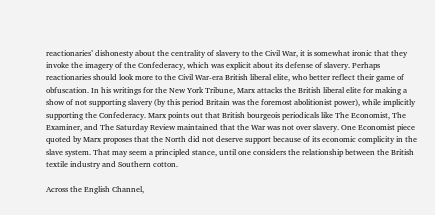reactionaries’ dishonesty about the centrality of slavery to the Civil War, it is somewhat ironic that they invoke the imagery of the Confederacy, which was explicit about its defense of slavery. Perhaps reactionaries should look more to the Civil War-era British liberal elite, who better reflect their game of obfuscation. In his writings for the New York Tribune, Marx attacks the British liberal elite for making a show of not supporting slavery (by this period Britain was the foremost abolitionist power), while implicitly supporting the Confederacy. Marx points out that British bourgeois periodicals like The Economist, The Examiner, and The Saturday Review maintained that the War was not over slavery. One Economist piece quoted by Marx proposes that the North did not deserve support because of its economic complicity in the slave system. That may seem a principled stance, until one considers the relationship between the British textile industry and Southern cotton.

Across the English Channel,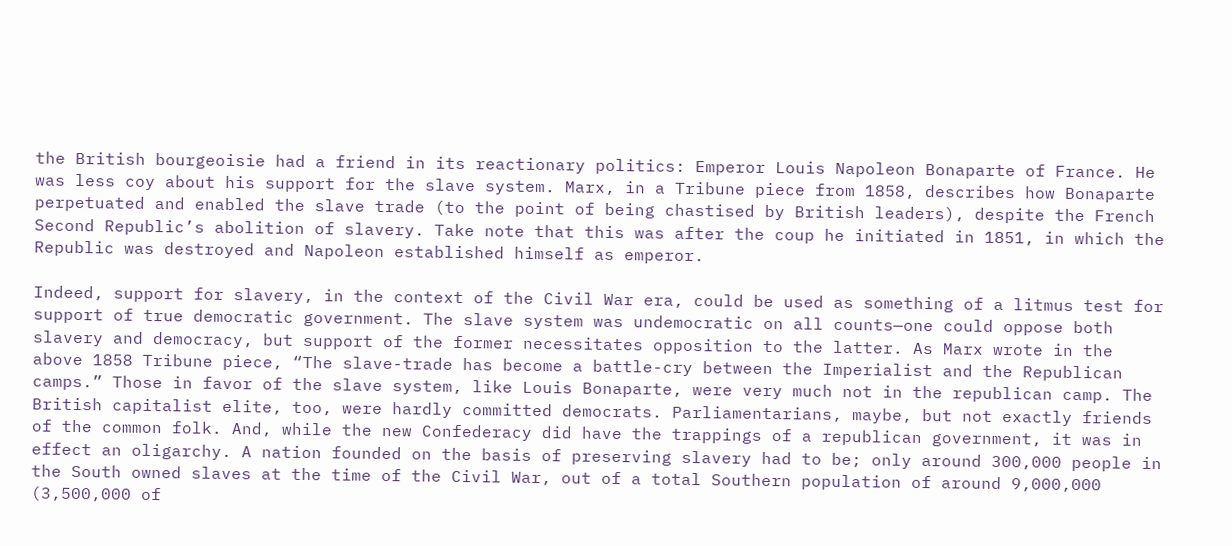the British bourgeoisie had a friend in its reactionary politics: Emperor Louis Napoleon Bonaparte of France. He was less coy about his support for the slave system. Marx, in a Tribune piece from 1858, describes how Bonaparte perpetuated and enabled the slave trade (to the point of being chastised by British leaders), despite the French Second Republic’s abolition of slavery. Take note that this was after the coup he initiated in 1851, in which the Republic was destroyed and Napoleon established himself as emperor.

Indeed, support for slavery, in the context of the Civil War era, could be used as something of a litmus test for support of true democratic government. The slave system was undemocratic on all counts—one could oppose both slavery and democracy, but support of the former necessitates opposition to the latter. As Marx wrote in the above 1858 Tribune piece, “The slave-trade has become a battle-cry between the Imperialist and the Republican camps.” Those in favor of the slave system, like Louis Bonaparte, were very much not in the republican camp. The British capitalist elite, too, were hardly committed democrats. Parliamentarians, maybe, but not exactly friends of the common folk. And, while the new Confederacy did have the trappings of a republican government, it was in effect an oligarchy. A nation founded on the basis of preserving slavery had to be; only around 300,000 people in the South owned slaves at the time of the Civil War, out of a total Southern population of around 9,000,000 (3,500,000 of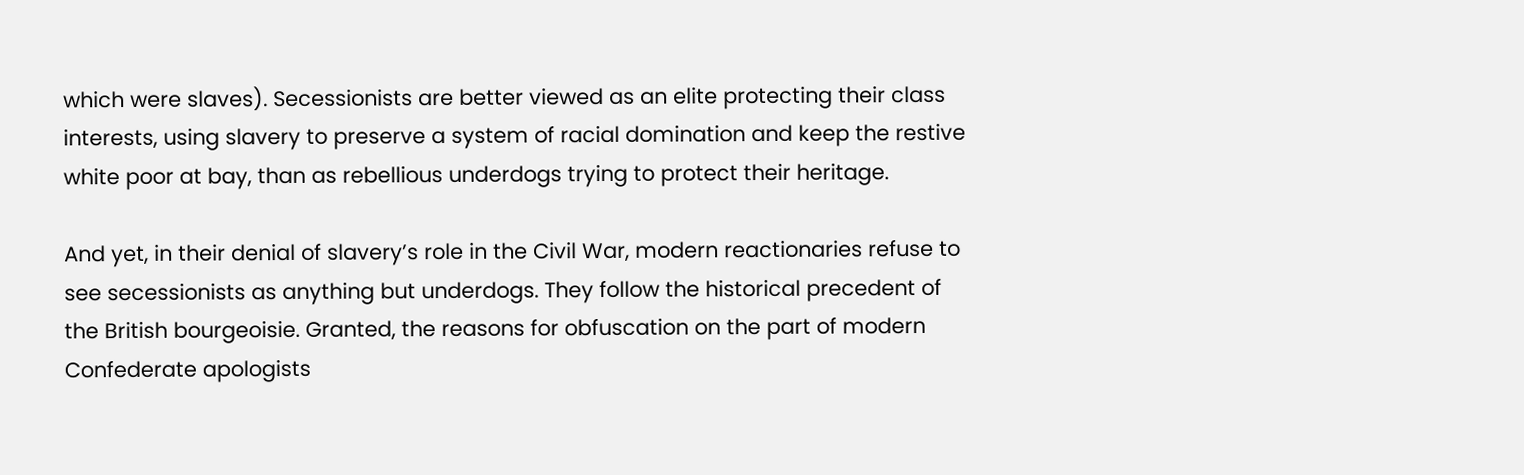which were slaves). Secessionists are better viewed as an elite protecting their class interests, using slavery to preserve a system of racial domination and keep the restive white poor at bay, than as rebellious underdogs trying to protect their heritage.

And yet, in their denial of slavery’s role in the Civil War, modern reactionaries refuse to see secessionists as anything but underdogs. They follow the historical precedent of the British bourgeoisie. Granted, the reasons for obfuscation on the part of modern Confederate apologists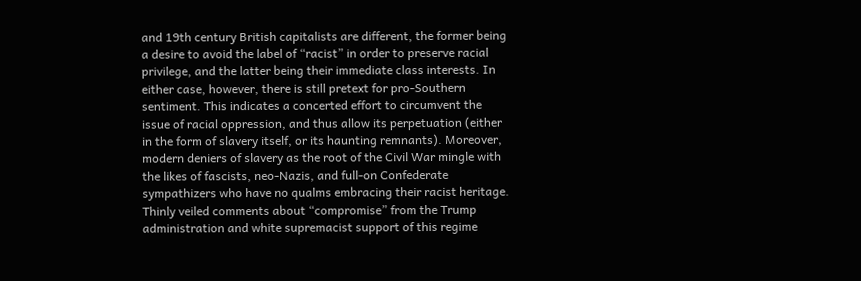and 19th century British capitalists are different, the former being a desire to avoid the label of “racist” in order to preserve racial privilege, and the latter being their immediate class interests. In either case, however, there is still pretext for pro-Southern sentiment. This indicates a concerted effort to circumvent the issue of racial oppression, and thus allow its perpetuation (either in the form of slavery itself, or its haunting remnants). Moreover, modern deniers of slavery as the root of the Civil War mingle with the likes of fascists, neo-Nazis, and full-on Confederate sympathizers who have no qualms embracing their racist heritage. Thinly veiled comments about “compromise” from the Trump administration and white supremacist support of this regime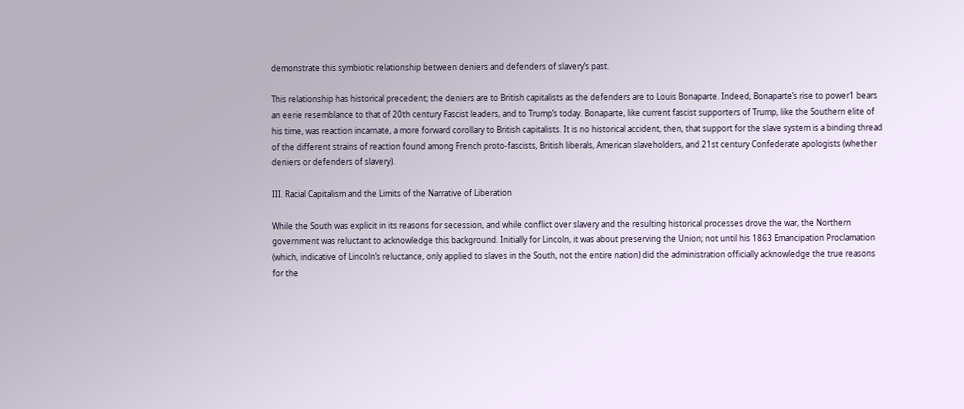demonstrate this symbiotic relationship between deniers and defenders of slavery’s past.

This relationship has historical precedent; the deniers are to British capitalists as the defenders are to Louis Bonaparte. Indeed, Bonaparte’s rise to power1 bears an eerie resemblance to that of 20th century Fascist leaders, and to Trump’s today. Bonaparte, like current fascist supporters of Trump, like the Southern elite of his time, was reaction incarnate, a more forward corollary to British capitalists. It is no historical accident, then, that support for the slave system is a binding thread of the different strains of reaction found among French proto-fascists, British liberals, American slaveholders, and 21st century Confederate apologists (whether deniers or defenders of slavery).

III. Racial Capitalism and the Limits of the Narrative of Liberation

While the South was explicit in its reasons for secession, and while conflict over slavery and the resulting historical processes drove the war, the Northern government was reluctant to acknowledge this background. Initially for Lincoln, it was about preserving the Union; not until his 1863 Emancipation Proclamation (which, indicative of Lincoln’s reluctance, only applied to slaves in the South, not the entire nation) did the administration officially acknowledge the true reasons for the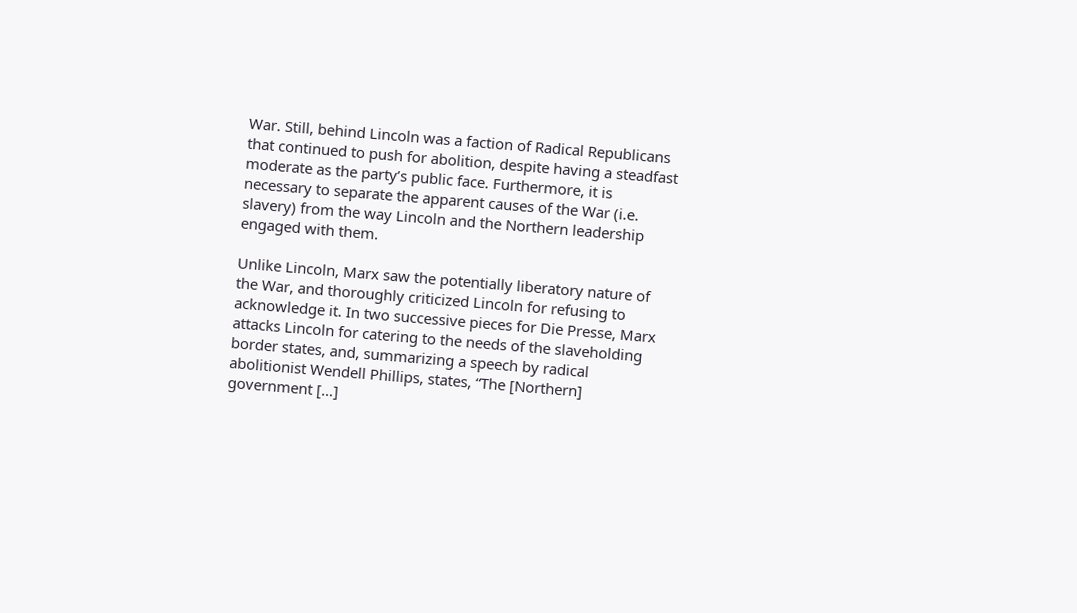War. Still, behind Lincoln was a faction of Radical Republicans that continued to push for abolition, despite having a steadfast moderate as the party’s public face. Furthermore, it is necessary to separate the apparent causes of the War (i.e. slavery) from the way Lincoln and the Northern leadership engaged with them.

Unlike Lincoln, Marx saw the potentially liberatory nature of the War, and thoroughly criticized Lincoln for refusing to acknowledge it. In two successive pieces for Die Presse, Marx attacks Lincoln for catering to the needs of the slaveholding border states, and, summarizing a speech by radical abolitionist Wendell Phillips, states, “The [Northern] government […]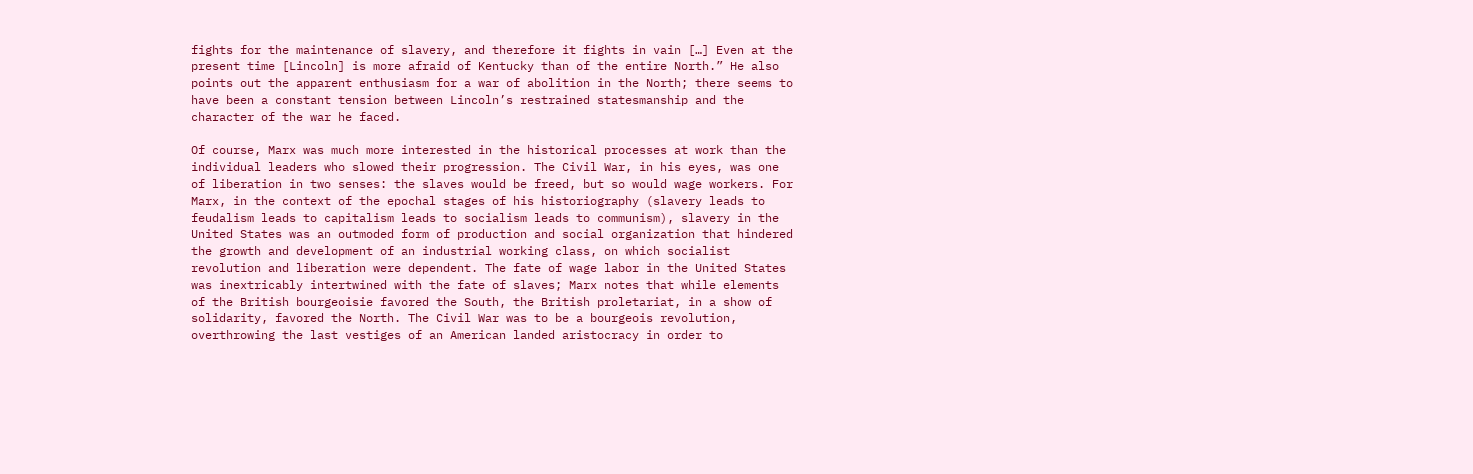fights for the maintenance of slavery, and therefore it fights in vain […] Even at the present time [Lincoln] is more afraid of Kentucky than of the entire North.” He also points out the apparent enthusiasm for a war of abolition in the North; there seems to have been a constant tension between Lincoln’s restrained statesmanship and the character of the war he faced.

Of course, Marx was much more interested in the historical processes at work than the individual leaders who slowed their progression. The Civil War, in his eyes, was one of liberation in two senses: the slaves would be freed, but so would wage workers. For Marx, in the context of the epochal stages of his historiography (slavery leads to feudalism leads to capitalism leads to socialism leads to communism), slavery in the United States was an outmoded form of production and social organization that hindered the growth and development of an industrial working class, on which socialist revolution and liberation were dependent. The fate of wage labor in the United States was inextricably intertwined with the fate of slaves; Marx notes that while elements of the British bourgeoisie favored the South, the British proletariat, in a show of solidarity, favored the North. The Civil War was to be a bourgeois revolution, overthrowing the last vestiges of an American landed aristocracy in order to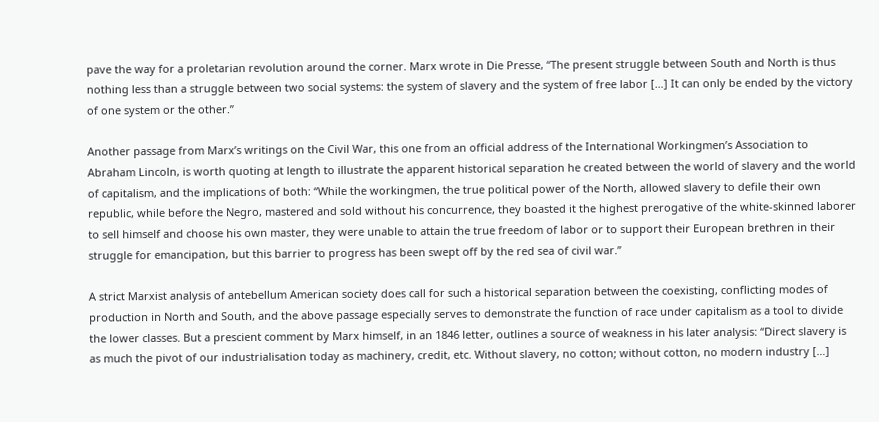pave the way for a proletarian revolution around the corner. Marx wrote in Die Presse, “The present struggle between South and North is thus nothing less than a struggle between two social systems: the system of slavery and the system of free labor […] It can only be ended by the victory of one system or the other.”

Another passage from Marx’s writings on the Civil War, this one from an official address of the International Workingmen’s Association to Abraham Lincoln, is worth quoting at length to illustrate the apparent historical separation he created between the world of slavery and the world of capitalism, and the implications of both: “While the workingmen, the true political power of the North, allowed slavery to defile their own republic, while before the Negro, mastered and sold without his concurrence, they boasted it the highest prerogative of the white-skinned laborer to sell himself and choose his own master, they were unable to attain the true freedom of labor or to support their European brethren in their struggle for emancipation, but this barrier to progress has been swept off by the red sea of civil war.”

A strict Marxist analysis of antebellum American society does call for such a historical separation between the coexisting, conflicting modes of production in North and South, and the above passage especially serves to demonstrate the function of race under capitalism as a tool to divide the lower classes. But a prescient comment by Marx himself, in an 1846 letter, outlines a source of weakness in his later analysis: “Direct slavery is as much the pivot of our industrialisation today as machinery, credit, etc. Without slavery, no cotton; without cotton, no modern industry […]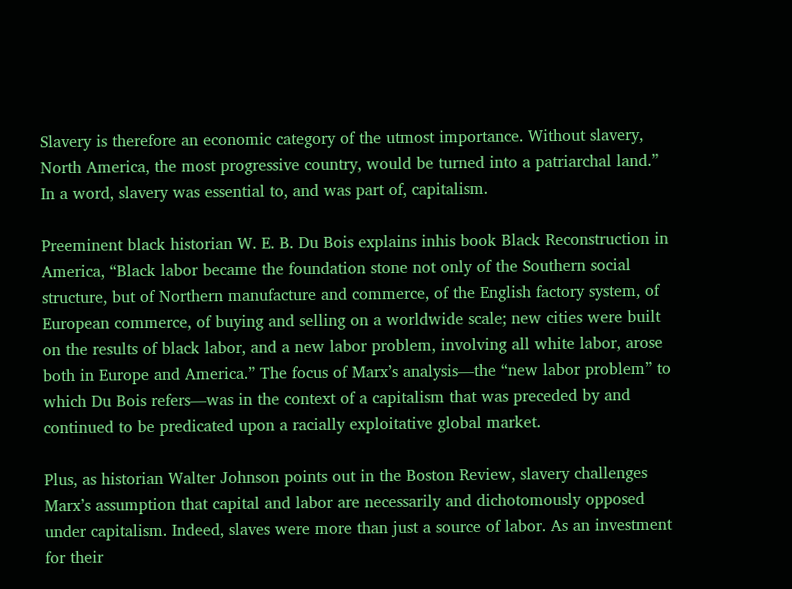Slavery is therefore an economic category of the utmost importance. Without slavery, North America, the most progressive country, would be turned into a patriarchal land.” In a word, slavery was essential to, and was part of, capitalism.

Preeminent black historian W. E. B. Du Bois explains inhis book Black Reconstruction in America, “Black labor became the foundation stone not only of the Southern social structure, but of Northern manufacture and commerce, of the English factory system, of European commerce, of buying and selling on a worldwide scale; new cities were built on the results of black labor, and a new labor problem, involving all white labor, arose both in Europe and America.” The focus of Marx’s analysis—the “new labor problem” to which Du Bois refers—was in the context of a capitalism that was preceded by and continued to be predicated upon a racially exploitative global market.

Plus, as historian Walter Johnson points out in the Boston Review, slavery challenges Marx’s assumption that capital and labor are necessarily and dichotomously opposed under capitalism. Indeed, slaves were more than just a source of labor. As an investment for their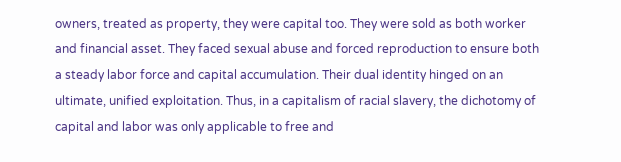owners, treated as property, they were capital too. They were sold as both worker and financial asset. They faced sexual abuse and forced reproduction to ensure both a steady labor force and capital accumulation. Their dual identity hinged on an ultimate, unified exploitation. Thus, in a capitalism of racial slavery, the dichotomy of capital and labor was only applicable to free and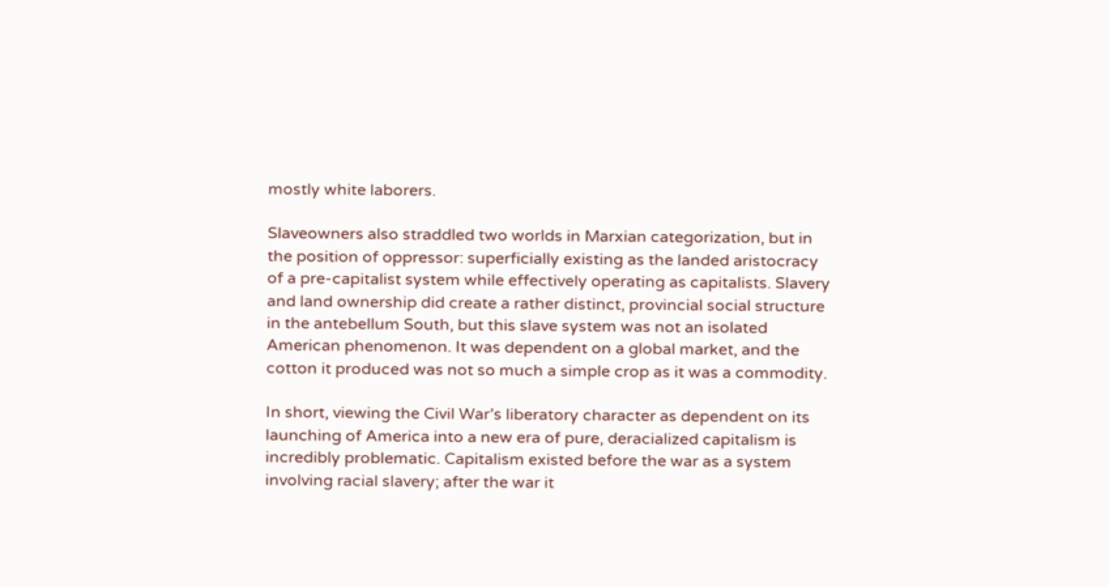mostly white laborers.

Slaveowners also straddled two worlds in Marxian categorization, but in the position of oppressor: superficially existing as the landed aristocracy of a pre-capitalist system while effectively operating as capitalists. Slavery and land ownership did create a rather distinct, provincial social structure in the antebellum South, but this slave system was not an isolated American phenomenon. It was dependent on a global market, and the cotton it produced was not so much a simple crop as it was a commodity.

In short, viewing the Civil War’s liberatory character as dependent on its launching of America into a new era of pure, deracialized capitalism is incredibly problematic. Capitalism existed before the war as a system involving racial slavery; after the war it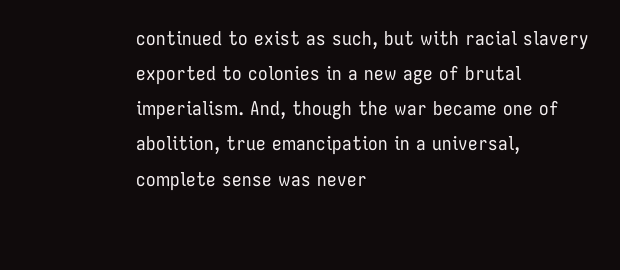continued to exist as such, but with racial slavery exported to colonies in a new age of brutal imperialism. And, though the war became one of abolition, true emancipation in a universal, complete sense was never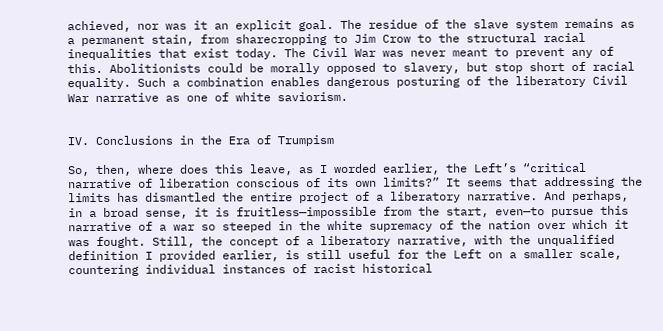achieved, nor was it an explicit goal. The residue of the slave system remains as a permanent stain, from sharecropping to Jim Crow to the structural racial inequalities that exist today. The Civil War was never meant to prevent any of this. Abolitionists could be morally opposed to slavery, but stop short of racial equality. Such a combination enables dangerous posturing of the liberatory Civil War narrative as one of white saviorism.


IV. Conclusions in the Era of Trumpism

So, then, where does this leave, as I worded earlier, the Left’s “critical narrative of liberation conscious of its own limits?” It seems that addressing the limits has dismantled the entire project of a liberatory narrative. And perhaps, in a broad sense, it is fruitless—impossible from the start, even—to pursue this narrative of a war so steeped in the white supremacy of the nation over which it was fought. Still, the concept of a liberatory narrative, with the unqualified definition I provided earlier, is still useful for the Left on a smaller scale, countering individual instances of racist historical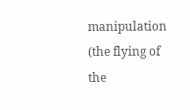manipulation (the flying of the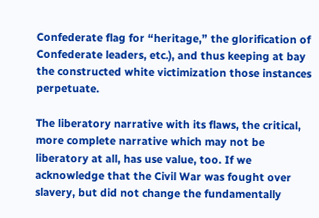Confederate flag for “heritage,” the glorification of Confederate leaders, etc.), and thus keeping at bay the constructed white victimization those instances perpetuate.

The liberatory narrative with its flaws, the critical, more complete narrative which may not be liberatory at all, has use value, too. If we acknowledge that the Civil War was fought over slavery, but did not change the fundamentally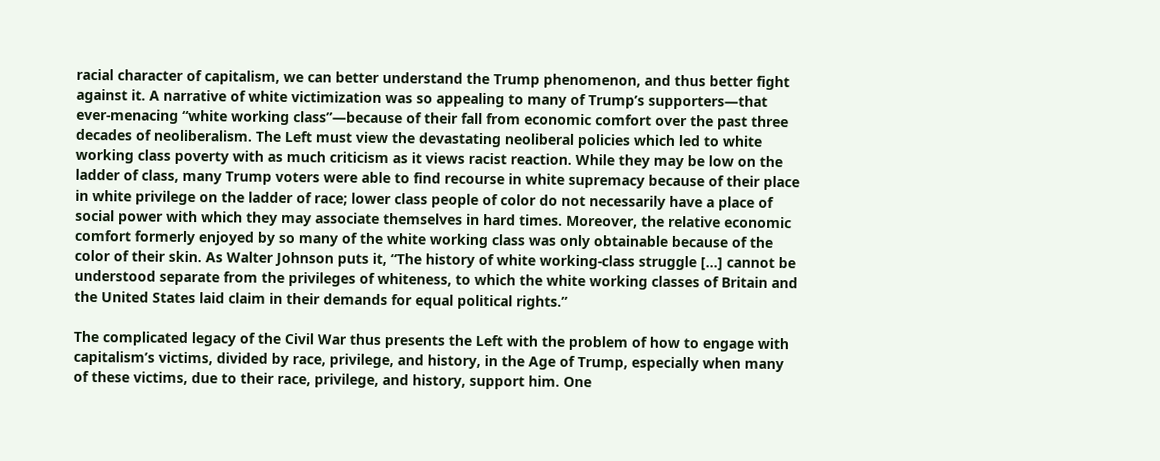racial character of capitalism, we can better understand the Trump phenomenon, and thus better fight against it. A narrative of white victimization was so appealing to many of Trump’s supporters—that ever-menacing “white working class”—because of their fall from economic comfort over the past three decades of neoliberalism. The Left must view the devastating neoliberal policies which led to white working class poverty with as much criticism as it views racist reaction. While they may be low on the ladder of class, many Trump voters were able to find recourse in white supremacy because of their place in white privilege on the ladder of race; lower class people of color do not necessarily have a place of social power with which they may associate themselves in hard times. Moreover, the relative economic comfort formerly enjoyed by so many of the white working class was only obtainable because of the color of their skin. As Walter Johnson puts it, “The history of white working-class struggle […] cannot be understood separate from the privileges of whiteness, to which the white working classes of Britain and the United States laid claim in their demands for equal political rights.”

The complicated legacy of the Civil War thus presents the Left with the problem of how to engage with capitalism’s victims, divided by race, privilege, and history, in the Age of Trump, especially when many of these victims, due to their race, privilege, and history, support him. One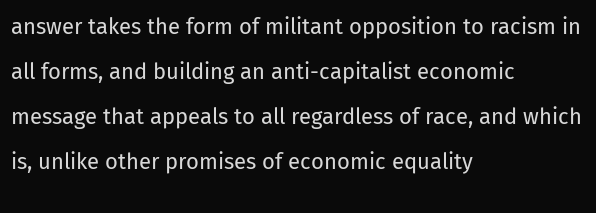answer takes the form of militant opposition to racism in all forms, and building an anti-capitalist economic message that appeals to all regardless of race, and which is, unlike other promises of economic equality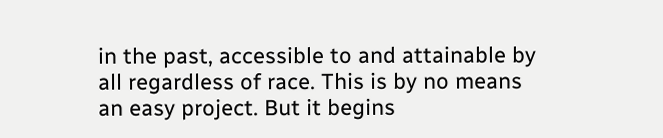in the past, accessible to and attainable by all regardless of race. This is by no means an easy project. But it begins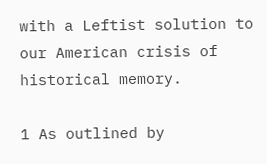with a Leftist solution to our American crisis of historical memory.

1 As outlined by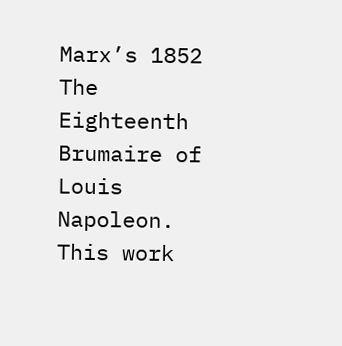Marx’s 1852 The Eighteenth Brumaire of Louis Napoleon. This work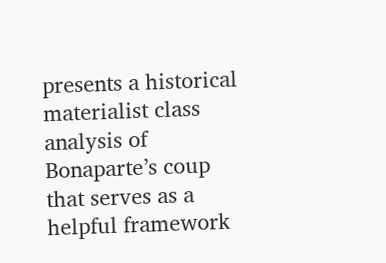presents a historical materialist class analysis of Bonaparte’s coup that serves as a helpful framework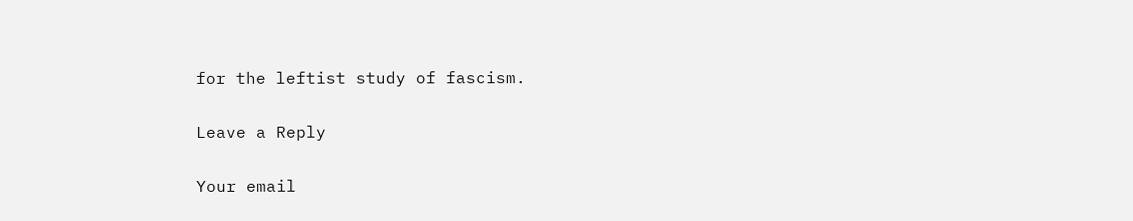for the leftist study of fascism.

Leave a Reply

Your email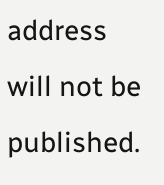address will not be published.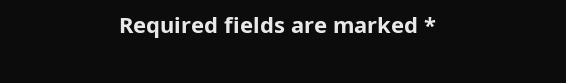Required fields are marked *